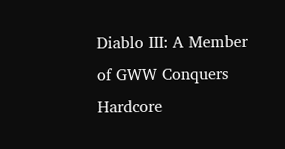Diablo III: A Member of GWW Conquers Hardcore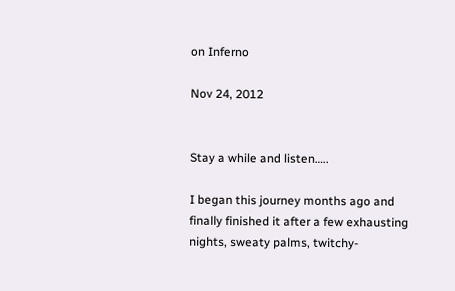on Inferno

Nov 24, 2012


Stay a while and listen…..

I began this journey months ago and finally finished it after a few exhausting nights, sweaty palms, twitchy-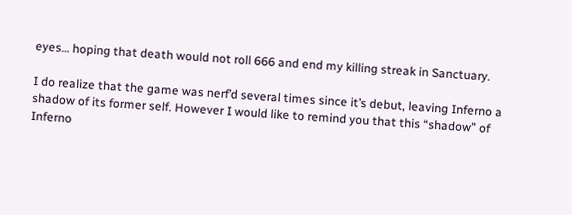eyes… hoping that death would not roll 666 and end my killing streak in Sanctuary.

I do realize that the game was nerf’d several times since it’s debut, leaving Inferno a shadow of its former self. However I would like to remind you that this “shadow” of Inferno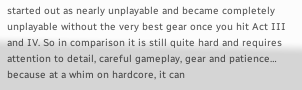started out as nearly unplayable and became completely unplayable without the very best gear once you hit Act III and IV. So in comparison it is still quite hard and requires attention to detail, careful gameplay, gear and patience… because at a whim on hardcore, it can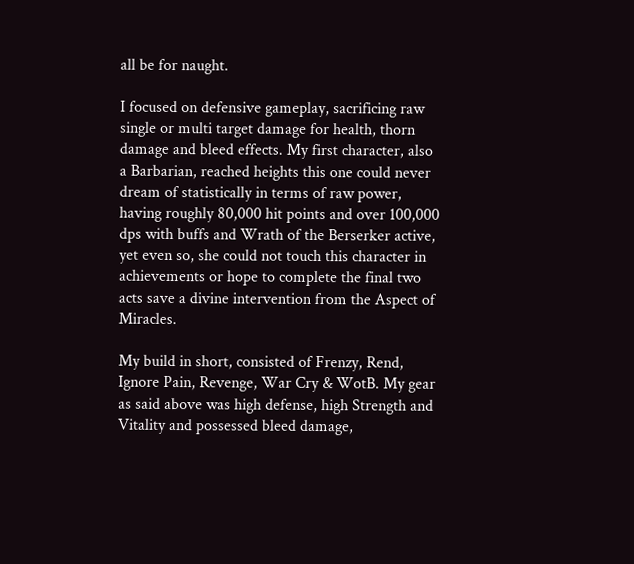all be for naught.

I focused on defensive gameplay, sacrificing raw single or multi target damage for health, thorn damage and bleed effects. My first character, also a Barbarian, reached heights this one could never dream of statistically in terms of raw power, having roughly 80,000 hit points and over 100,000 dps with buffs and Wrath of the Berserker active, yet even so, she could not touch this character in achievements or hope to complete the final two acts save a divine intervention from the Aspect of Miracles.

My build in short, consisted of Frenzy, Rend, Ignore Pain, Revenge, War Cry & WotB. My gear as said above was high defense, high Strength and Vitality and possessed bleed damage,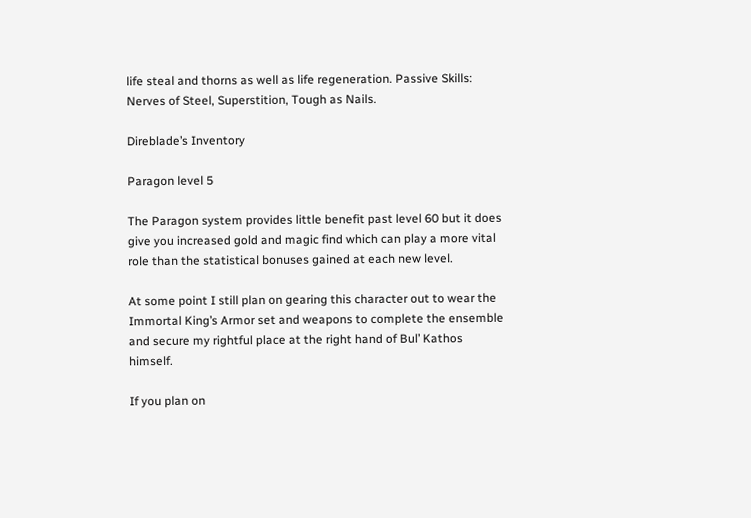life steal and thorns as well as life regeneration. Passive Skills: Nerves of Steel, Superstition, Tough as Nails.

Direblade’s Inventory

Paragon level 5

The Paragon system provides little benefit past level 60 but it does give you increased gold and magic find which can play a more vital role than the statistical bonuses gained at each new level.

At some point I still plan on gearing this character out to wear the Immortal King’s Armor set and weapons to complete the ensemble and secure my rightful place at the right hand of Bul’ Kathos himself.

If you plan on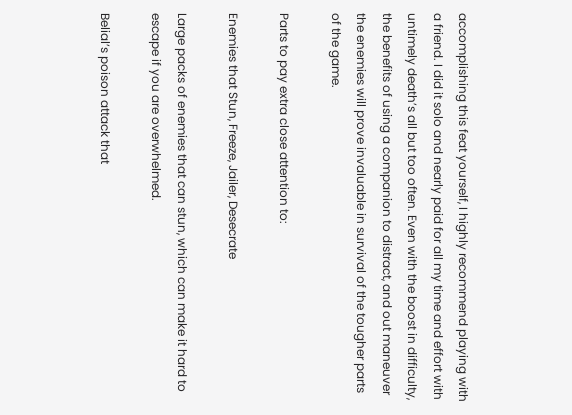accomplishing this feat yourself, I highly recommend playing with a friend. I did it solo and nearly paid for all my time and effort with untimely death’s all but too often. Even with the boost in difficulty, the benefits of using a companion to distract, and out maneuver the enemies will prove invaluable in survival of the tougher parts of the game.

Parts to pay extra close attention to:

Enemies that Stun, Freeze, Jailer, Desecrate

Large packs of enemies that can stun, which can make it hard to escape if you are overwhelmed.

Belial’s poison attack that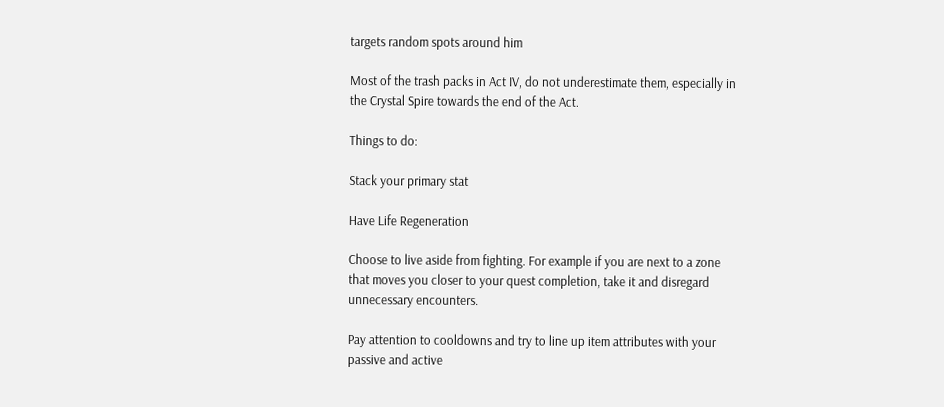targets random spots around him

Most of the trash packs in Act IV, do not underestimate them, especially in the Crystal Spire towards the end of the Act.

Things to do:

Stack your primary stat

Have Life Regeneration

Choose to live aside from fighting. For example if you are next to a zone that moves you closer to your quest completion, take it and disregard unnecessary encounters.

Pay attention to cooldowns and try to line up item attributes with your passive and active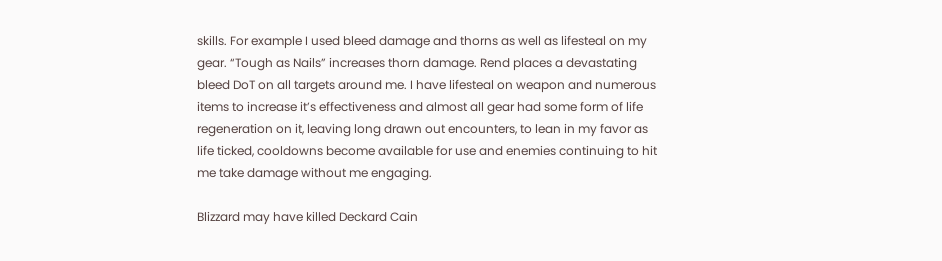skills. For example I used bleed damage and thorns as well as lifesteal on my gear. “Tough as Nails” increases thorn damage. Rend places a devastating bleed DoT on all targets around me. I have lifesteal on weapon and numerous items to increase it’s effectiveness and almost all gear had some form of life regeneration on it, leaving long drawn out encounters, to lean in my favor as life ticked, cooldowns become available for use and enemies continuing to hit me take damage without me engaging.

Blizzard may have killed Deckard Cain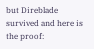but Direblade survived and here is the proof: